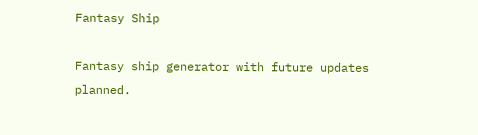Fantasy Ship

Fantasy ship generator with future updates planned.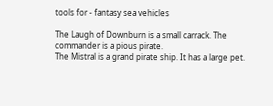tools for - fantasy sea vehicles

The Laugh of Downburn is a small carrack. The commander is a pious pirate.
The Mistral is a grand pirate ship. It has a large pet.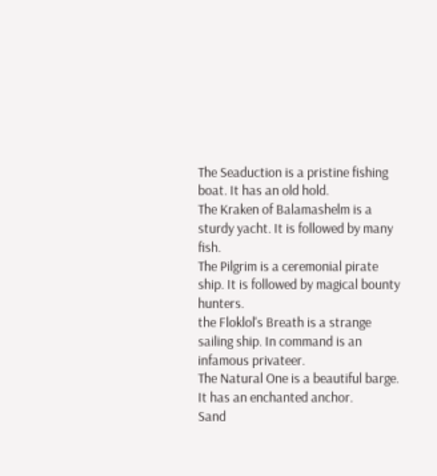The Seaduction is a pristine fishing boat. It has an old hold.
The Kraken of Balamashelm is a sturdy yacht. It is followed by many fish.
The Pilgrim is a ceremonial pirate ship. It is followed by magical bounty hunters.
the Floklol's Breath is a strange sailing ship. In command is an infamous privateer.
The Natural One is a beautiful barge. It has an enchanted anchor.
Sand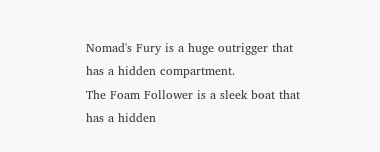Nomad's Fury is a huge outrigger that has a hidden compartment.
The Foam Follower is a sleek boat that has a hidden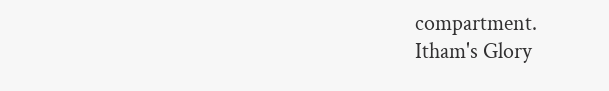compartment.
Itham's Glory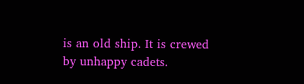is an old ship. It is crewed by unhappy cadets.